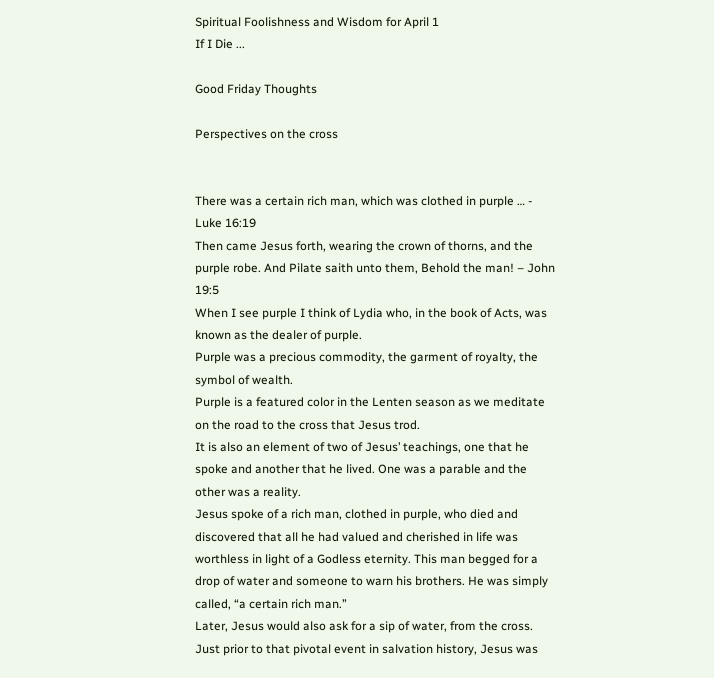Spiritual Foolishness and Wisdom for April 1
If I Die ...

Good Friday Thoughts

Perspectives on the cross


There was a certain rich man, which was clothed in purple … - Luke 16:19
Then came Jesus forth, wearing the crown of thorns, and the purple robe. And Pilate saith unto them, Behold the man! – John 19:5
When I see purple I think of Lydia who, in the book of Acts, was known as the dealer of purple.
Purple was a precious commodity, the garment of royalty, the symbol of wealth.
Purple is a featured color in the Lenten season as we meditate on the road to the cross that Jesus trod.
It is also an element of two of Jesus’ teachings, one that he spoke and another that he lived. One was a parable and the other was a reality.
Jesus spoke of a rich man, clothed in purple, who died and discovered that all he had valued and cherished in life was worthless in light of a Godless eternity. This man begged for a drop of water and someone to warn his brothers. He was simply called, “a certain rich man.”
Later, Jesus would also ask for a sip of water, from the cross. Just prior to that pivotal event in salvation history, Jesus was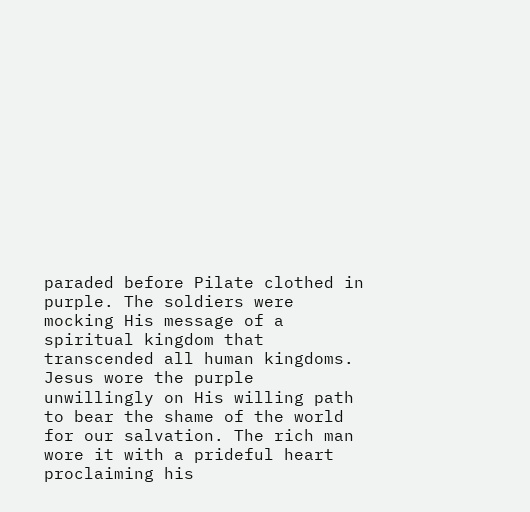paraded before Pilate clothed in purple. The soldiers were mocking His message of a spiritual kingdom that transcended all human kingdoms.
Jesus wore the purple unwillingly on His willing path to bear the shame of the world for our salvation. The rich man wore it with a prideful heart proclaiming his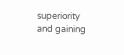superiority and gaining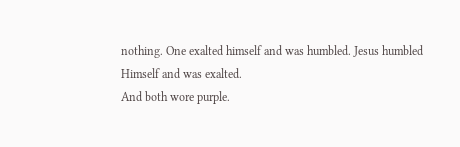nothing. One exalted himself and was humbled. Jesus humbled Himself and was exalted.
And both wore purple.